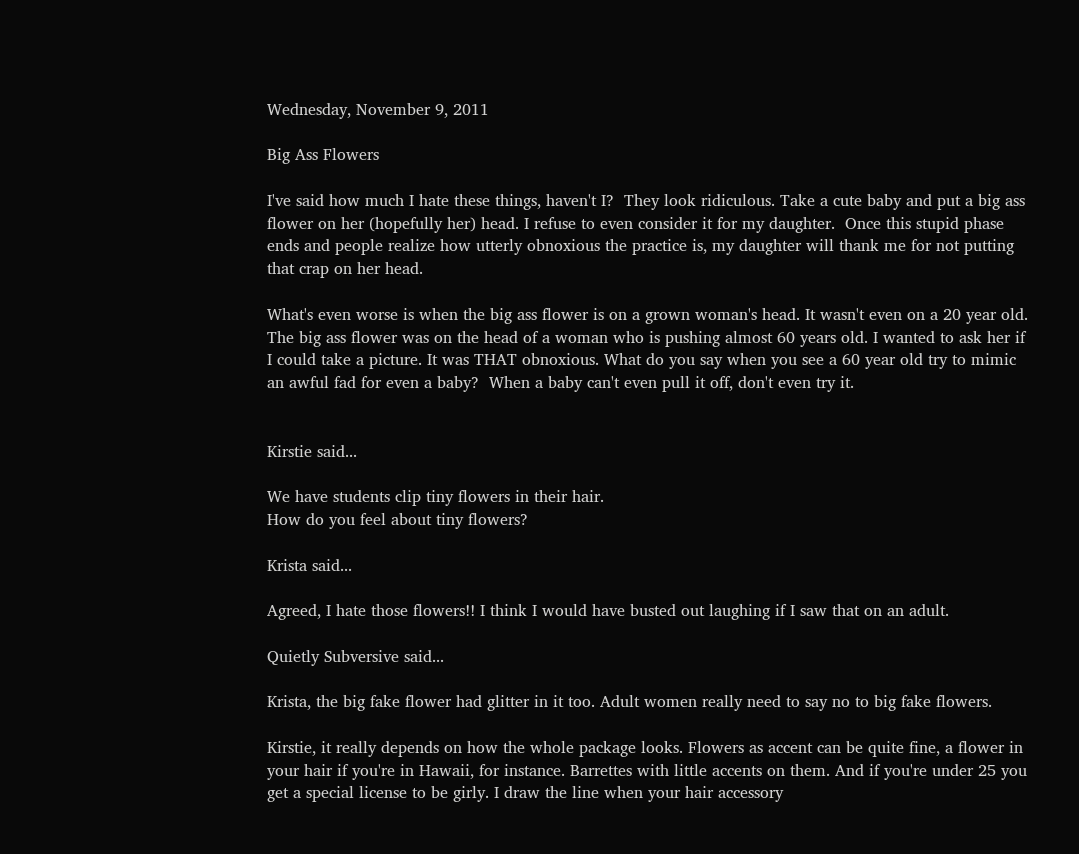Wednesday, November 9, 2011

Big Ass Flowers

I've said how much I hate these things, haven't I?  They look ridiculous. Take a cute baby and put a big ass flower on her (hopefully her) head. I refuse to even consider it for my daughter.  Once this stupid phase ends and people realize how utterly obnoxious the practice is, my daughter will thank me for not putting that crap on her head.

What's even worse is when the big ass flower is on a grown woman's head. It wasn't even on a 20 year old. The big ass flower was on the head of a woman who is pushing almost 60 years old. I wanted to ask her if I could take a picture. It was THAT obnoxious. What do you say when you see a 60 year old try to mimic an awful fad for even a baby?  When a baby can't even pull it off, don't even try it.


Kirstie said...

We have students clip tiny flowers in their hair.
How do you feel about tiny flowers?

Krista said...

Agreed, I hate those flowers!! I think I would have busted out laughing if I saw that on an adult.

Quietly Subversive said...

Krista, the big fake flower had glitter in it too. Adult women really need to say no to big fake flowers.

Kirstie, it really depends on how the whole package looks. Flowers as accent can be quite fine, a flower in your hair if you're in Hawaii, for instance. Barrettes with little accents on them. And if you're under 25 you get a special license to be girly. I draw the line when your hair accessory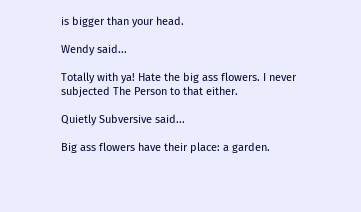is bigger than your head.

Wendy said...

Totally with ya! Hate the big ass flowers. I never subjected The Person to that either.

Quietly Subversive said...

Big ass flowers have their place: a garden.